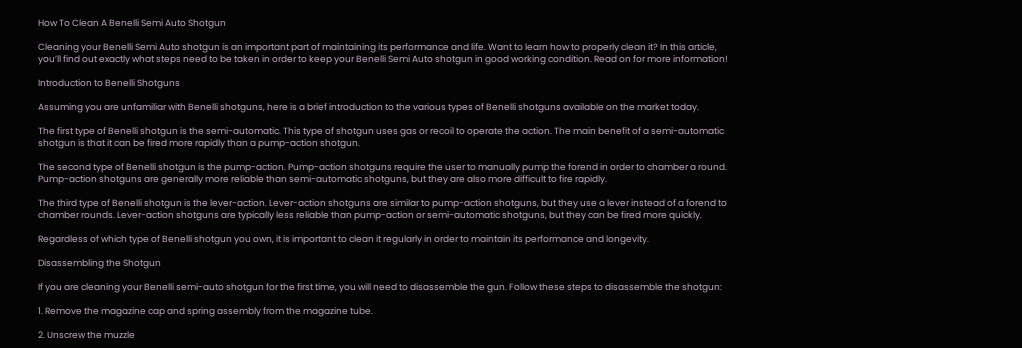How To Clean A Benelli Semi Auto Shotgun

Cleaning your Benelli Semi Auto shotgun is an important part of maintaining its performance and life. Want to learn how to properly clean it? In this article, you’ll find out exactly what steps need to be taken in order to keep your Benelli Semi Auto shotgun in good working condition. Read on for more information!

Introduction to Benelli Shotguns

Assuming you are unfamiliar with Benelli shotguns, here is a brief introduction to the various types of Benelli shotguns available on the market today.

The first type of Benelli shotgun is the semi-automatic. This type of shotgun uses gas or recoil to operate the action. The main benefit of a semi-automatic shotgun is that it can be fired more rapidly than a pump-action shotgun.

The second type of Benelli shotgun is the pump-action. Pump-action shotguns require the user to manually pump the forend in order to chamber a round. Pump-action shotguns are generally more reliable than semi-automatic shotguns, but they are also more difficult to fire rapidly.

The third type of Benelli shotgun is the lever-action. Lever-action shotguns are similar to pump-action shotguns, but they use a lever instead of a forend to chamber rounds. Lever-action shotguns are typically less reliable than pump-action or semi-automatic shotguns, but they can be fired more quickly.

Regardless of which type of Benelli shotgun you own, it is important to clean it regularly in order to maintain its performance and longevity.

Disassembling the Shotgun

If you are cleaning your Benelli semi-auto shotgun for the first time, you will need to disassemble the gun. Follow these steps to disassemble the shotgun:

1. Remove the magazine cap and spring assembly from the magazine tube.

2. Unscrew the muzzle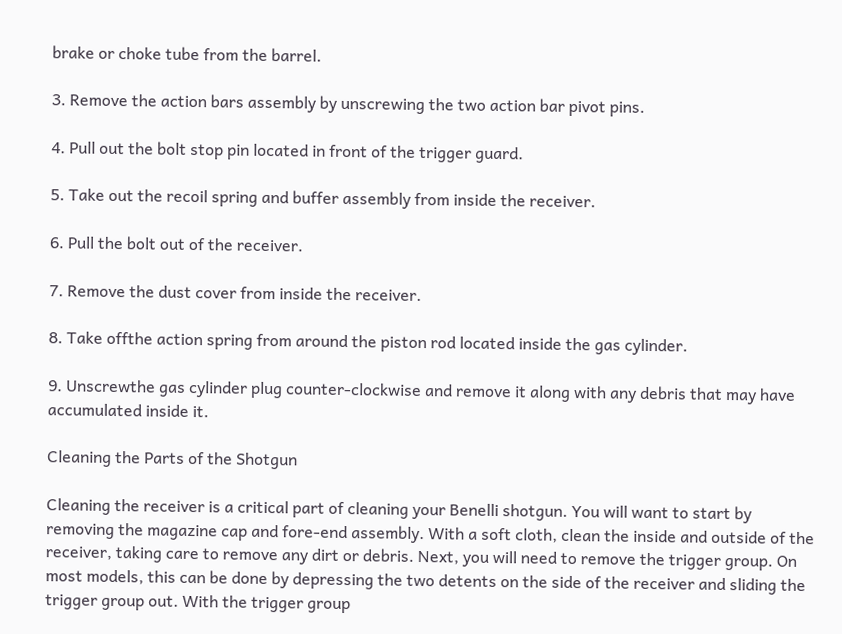brake or choke tube from the barrel.

3. Remove the action bars assembly by unscrewing the two action bar pivot pins.

4. Pull out the bolt stop pin located in front of the trigger guard.

5. Take out the recoil spring and buffer assembly from inside the receiver.

6. Pull the bolt out of the receiver.

7. Remove the dust cover from inside the receiver.

8. Take offthe action spring from around the piston rod located inside the gas cylinder.

9. Unscrewthe gas cylinder plug counter-clockwise and remove it along with any debris that may have accumulated inside it.

Cleaning the Parts of the Shotgun

Cleaning the receiver is a critical part of cleaning your Benelli shotgun. You will want to start by removing the magazine cap and fore-end assembly. With a soft cloth, clean the inside and outside of the receiver, taking care to remove any dirt or debris. Next, you will need to remove the trigger group. On most models, this can be done by depressing the two detents on the side of the receiver and sliding the trigger group out. With the trigger group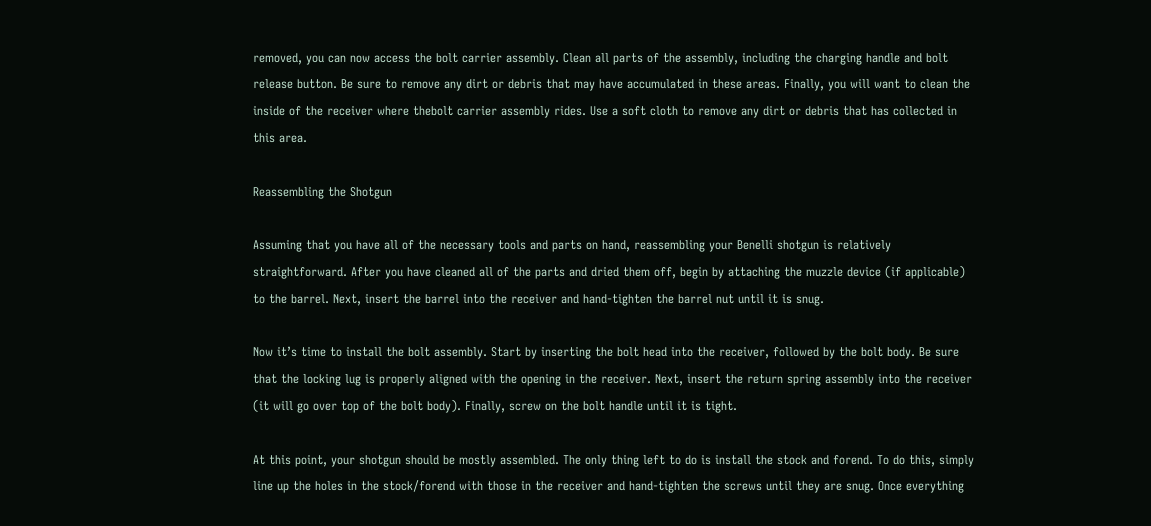removed, you can now access the bolt carrier assembly. Clean all parts of the assembly, including the charging handle and bolt release button. Be sure to remove any dirt or debris that may have accumulated in these areas. Finally, you will want to clean the inside of the receiver where thebolt carrier assembly rides. Use a soft cloth to remove any dirt or debris that has collected in this area.

Reassembling the Shotgun

Assuming that you have all of the necessary tools and parts on hand, reassembling your Benelli shotgun is relatively straightforward. After you have cleaned all of the parts and dried them off, begin by attaching the muzzle device (if applicable) to the barrel. Next, insert the barrel into the receiver and hand-tighten the barrel nut until it is snug.

Now it’s time to install the bolt assembly. Start by inserting the bolt head into the receiver, followed by the bolt body. Be sure that the locking lug is properly aligned with the opening in the receiver. Next, insert the return spring assembly into the receiver (it will go over top of the bolt body). Finally, screw on the bolt handle until it is tight.

At this point, your shotgun should be mostly assembled. The only thing left to do is install the stock and forend. To do this, simply line up the holes in the stock/forend with those in the receiver and hand-tighten the screws until they are snug. Once everything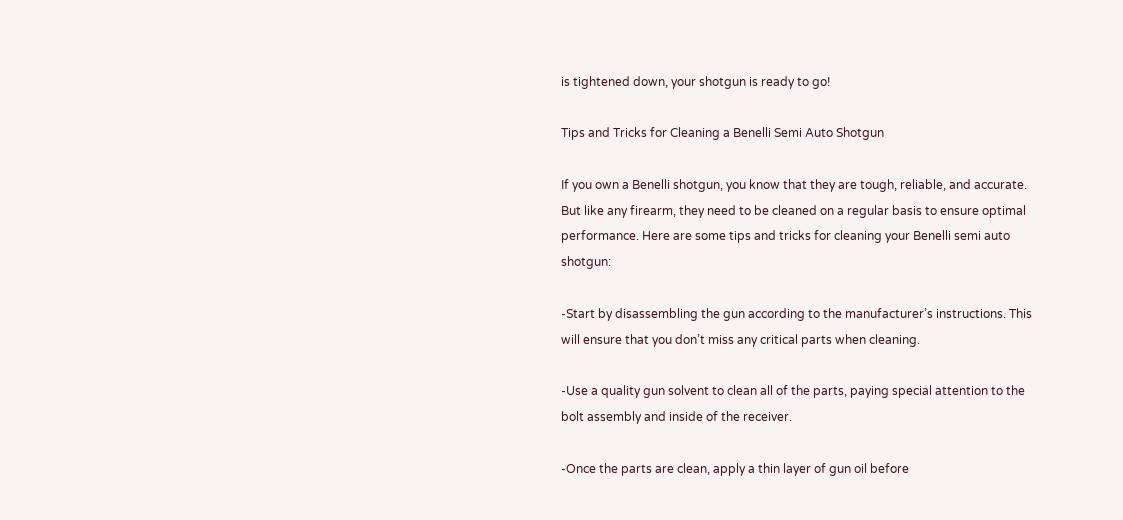is tightened down, your shotgun is ready to go!

Tips and Tricks for Cleaning a Benelli Semi Auto Shotgun

If you own a Benelli shotgun, you know that they are tough, reliable, and accurate. But like any firearm, they need to be cleaned on a regular basis to ensure optimal performance. Here are some tips and tricks for cleaning your Benelli semi auto shotgun:

-Start by disassembling the gun according to the manufacturer’s instructions. This will ensure that you don’t miss any critical parts when cleaning.

-Use a quality gun solvent to clean all of the parts, paying special attention to the bolt assembly and inside of the receiver.

-Once the parts are clean, apply a thin layer of gun oil before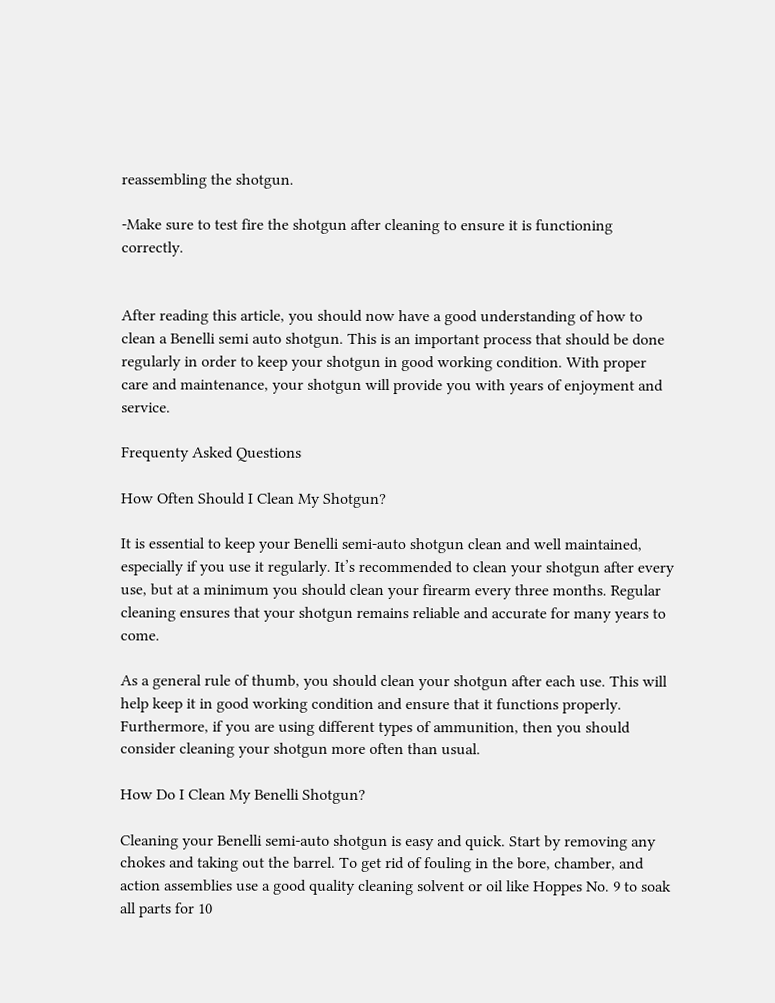reassembling the shotgun.

-Make sure to test fire the shotgun after cleaning to ensure it is functioning correctly.


After reading this article, you should now have a good understanding of how to clean a Benelli semi auto shotgun. This is an important process that should be done regularly in order to keep your shotgun in good working condition. With proper care and maintenance, your shotgun will provide you with years of enjoyment and service.

Frequenty Asked Questions

How Often Should I Clean My Shotgun?

It is essential to keep your Benelli semi-auto shotgun clean and well maintained, especially if you use it regularly. It’s recommended to clean your shotgun after every use, but at a minimum you should clean your firearm every three months. Regular cleaning ensures that your shotgun remains reliable and accurate for many years to come.

As a general rule of thumb, you should clean your shotgun after each use. This will help keep it in good working condition and ensure that it functions properly. Furthermore, if you are using different types of ammunition, then you should consider cleaning your shotgun more often than usual.

How Do I Clean My Benelli Shotgun?

Cleaning your Benelli semi-auto shotgun is easy and quick. Start by removing any chokes and taking out the barrel. To get rid of fouling in the bore, chamber, and action assemblies use a good quality cleaning solvent or oil like Hoppes No. 9 to soak all parts for 10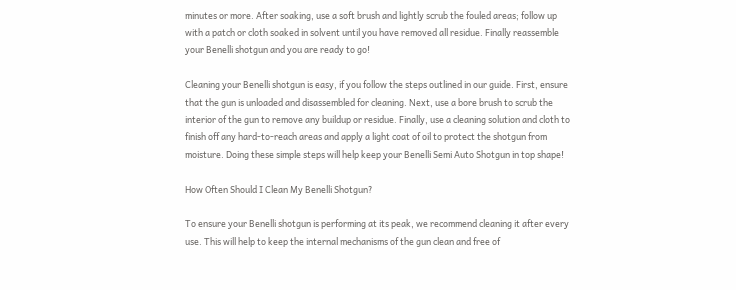minutes or more. After soaking, use a soft brush and lightly scrub the fouled areas; follow up with a patch or cloth soaked in solvent until you have removed all residue. Finally reassemble your Benelli shotgun and you are ready to go!

Cleaning your Benelli shotgun is easy, if you follow the steps outlined in our guide. First, ensure that the gun is unloaded and disassembled for cleaning. Next, use a bore brush to scrub the interior of the gun to remove any buildup or residue. Finally, use a cleaning solution and cloth to finish off any hard-to-reach areas and apply a light coat of oil to protect the shotgun from moisture. Doing these simple steps will help keep your Benelli Semi Auto Shotgun in top shape!

How Often Should I Clean My Benelli Shotgun?

To ensure your Benelli shotgun is performing at its peak, we recommend cleaning it after every use. This will help to keep the internal mechanisms of the gun clean and free of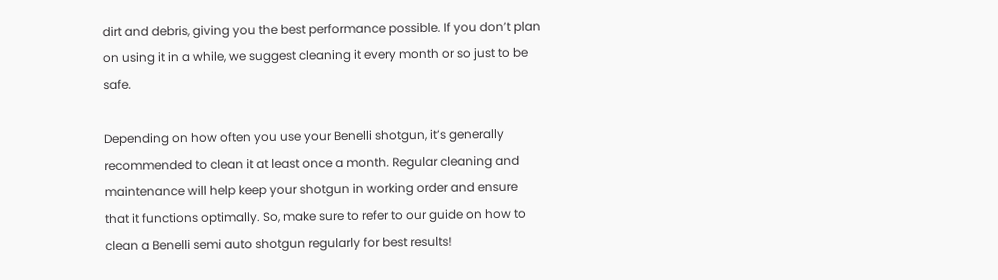dirt and debris, giving you the best performance possible. If you don’t plan on using it in a while, we suggest cleaning it every month or so just to be safe.

Depending on how often you use your Benelli shotgun, it’s generally recommended to clean it at least once a month. Regular cleaning and maintenance will help keep your shotgun in working order and ensure that it functions optimally. So, make sure to refer to our guide on how to clean a Benelli semi auto shotgun regularly for best results!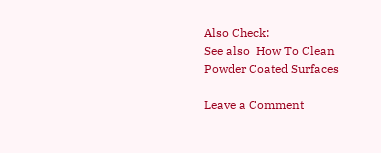Also Check:
See also  How To Clean Powder Coated Surfaces

Leave a Comment